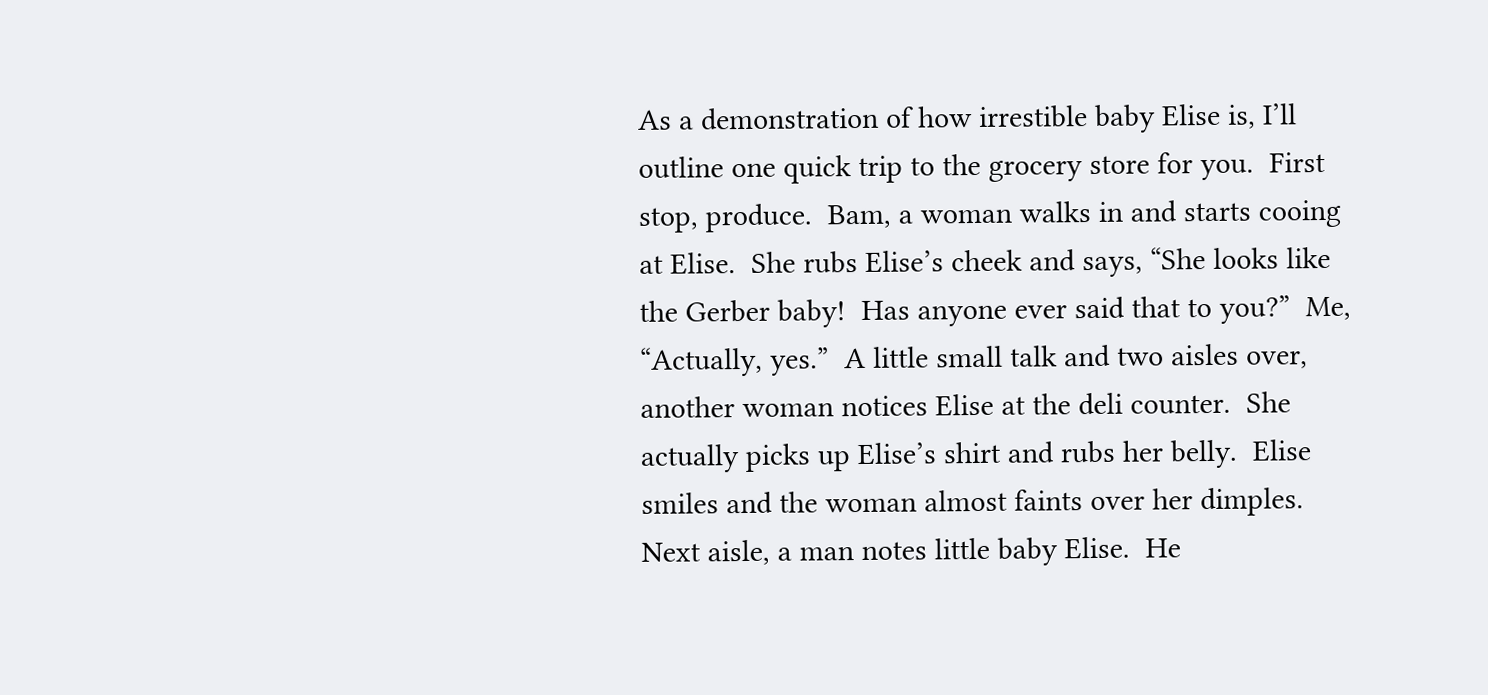As a demonstration of how irrestible baby Elise is, I’ll outline one quick trip to the grocery store for you.  First stop, produce.  Bam, a woman walks in and starts cooing at Elise.  She rubs Elise’s cheek and says, “She looks like the Gerber baby!  Has anyone ever said that to you?”  Me, “Actually, yes.”  A little small talk and two aisles over, another woman notices Elise at the deli counter.  She actually picks up Elise’s shirt and rubs her belly.  Elise smiles and the woman almost faints over her dimples.  Next aisle, a man notes little baby Elise.  He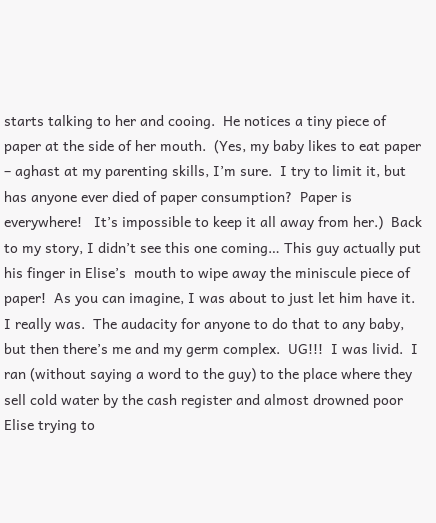starts talking to her and cooing.  He notices a tiny piece of paper at the side of her mouth.  (Yes, my baby likes to eat paper – aghast at my parenting skills, I’m sure.  I try to limit it, but has anyone ever died of paper consumption?  Paper is everywhere!   It’s impossible to keep it all away from her.)  Back to my story, I didn’t see this one coming… This guy actually put his finger in Elise’s  mouth to wipe away the miniscule piece of paper!  As you can imagine, I was about to just let him have it.  I really was.  The audacity for anyone to do that to any baby, but then there’s me and my germ complex.  UG!!!  I was livid.  I ran (without saying a word to the guy) to the place where they sell cold water by the cash register and almost drowned poor Elise trying to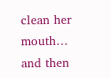clean her mouth…  and then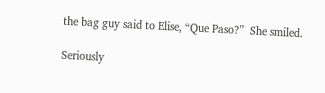the bag guy said to Elise, “Que Paso?”  She smiled.

Seriously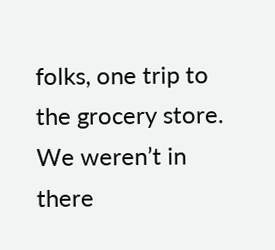folks, one trip to the grocery store.  We weren’t in there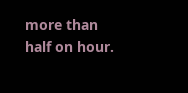more than half on hour.